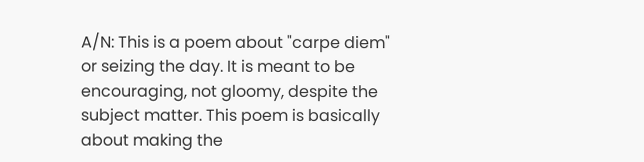A/N: This is a poem about "carpe diem" or seizing the day. It is meant to be encouraging, not gloomy, despite the subject matter. This poem is basically about making the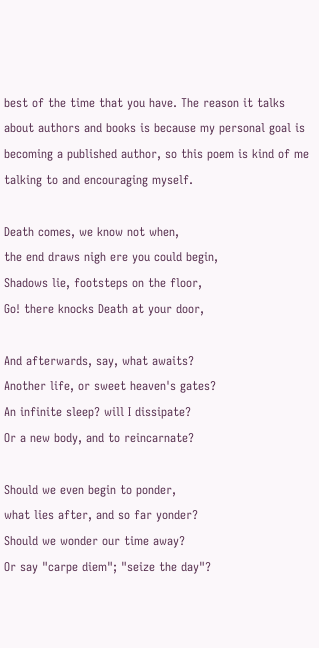best of the time that you have. The reason it talks about authors and books is because my personal goal is becoming a published author, so this poem is kind of me talking to and encouraging myself.

Death comes, we know not when,
the end draws nigh ere you could begin,
Shadows lie, footsteps on the floor,
Go! there knocks Death at your door,

And afterwards, say, what awaits?
Another life, or sweet heaven's gates?
An infinite sleep? will I dissipate?
Or a new body, and to reincarnate?

Should we even begin to ponder,
what lies after, and so far yonder?
Should we wonder our time away?
Or say "carpe diem"; "seize the day"?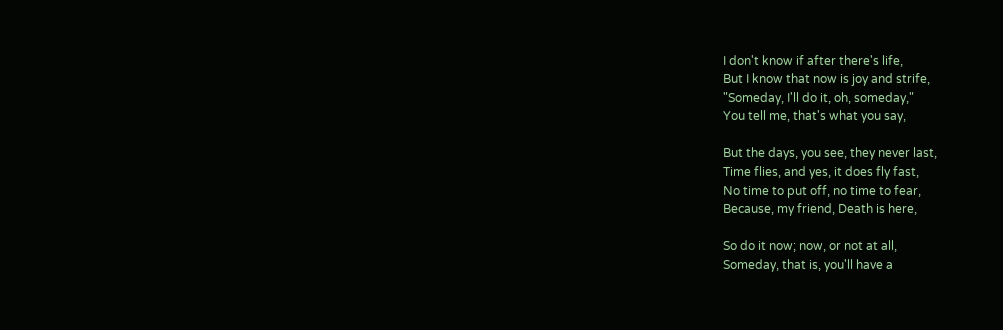I don't know if after there's life,
But I know that now is joy and strife,
"Someday, I'll do it, oh, someday,"
You tell me, that's what you say,

But the days, you see, they never last,
Time flies, and yes, it does fly fast,
No time to put off, no time to fear,
Because, my friend, Death is here,

So do it now; now, or not at all,
Someday, that is, you'll have a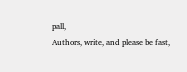pall,
Authors, write, and please be fast,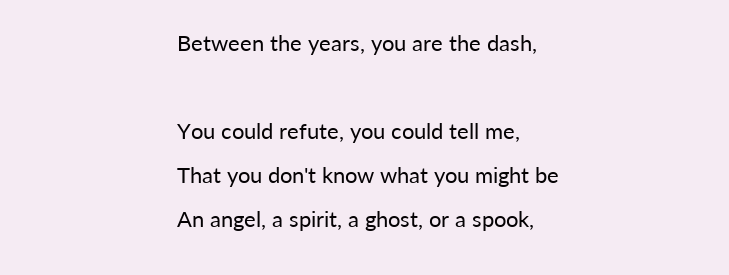Between the years, you are the dash,

You could refute, you could tell me,
That you don't know what you might be
An angel, a spirit, a ghost, or a spook,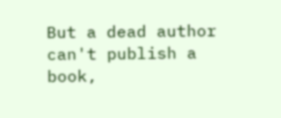But a dead author can't publish a book,